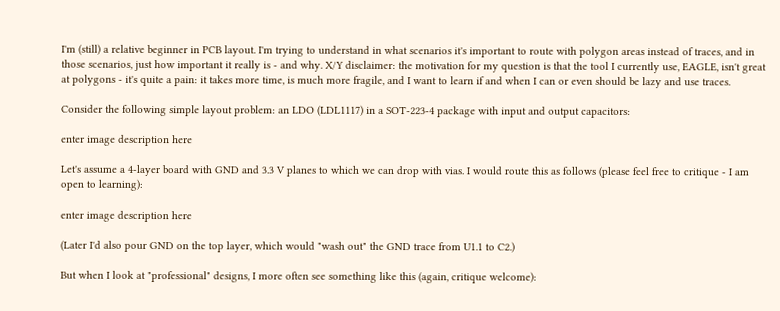I'm (still) a relative beginner in PCB layout. I'm trying to understand in what scenarios it's important to route with polygon areas instead of traces, and in those scenarios, just how important it really is - and why. X/Y disclaimer: the motivation for my question is that the tool I currently use, EAGLE, isn't great at polygons - it's quite a pain: it takes more time, is much more fragile, and I want to learn if and when I can or even should be lazy and use traces.

Consider the following simple layout problem: an LDO (LDL1117) in a SOT-223-4 package with input and output capacitors:

enter image description here

Let's assume a 4-layer board with GND and 3.3 V planes to which we can drop with vias. I would route this as follows (please feel free to critique - I am open to learning):

enter image description here

(Later I'd also pour GND on the top layer, which would "wash out" the GND trace from U1.1 to C2.)

But when I look at "professional" designs, I more often see something like this (again, critique welcome):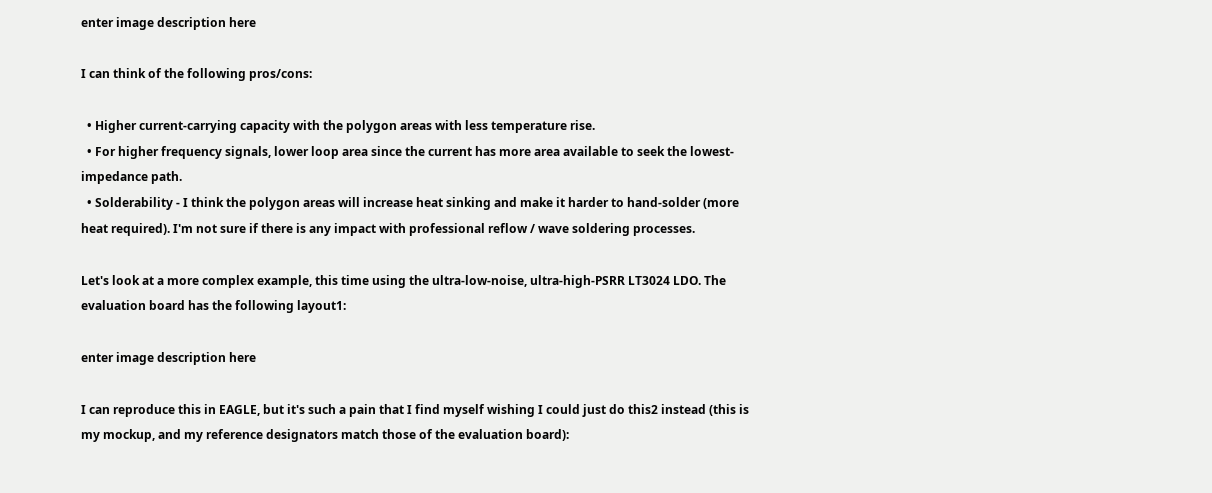enter image description here

I can think of the following pros/cons:

  • Higher current-carrying capacity with the polygon areas with less temperature rise.
  • For higher frequency signals, lower loop area since the current has more area available to seek the lowest-impedance path.
  • Solderability - I think the polygon areas will increase heat sinking and make it harder to hand-solder (more heat required). I'm not sure if there is any impact with professional reflow / wave soldering processes.

Let's look at a more complex example, this time using the ultra-low-noise, ultra-high-PSRR LT3024 LDO. The evaluation board has the following layout1:

enter image description here

I can reproduce this in EAGLE, but it's such a pain that I find myself wishing I could just do this2 instead (this is my mockup, and my reference designators match those of the evaluation board):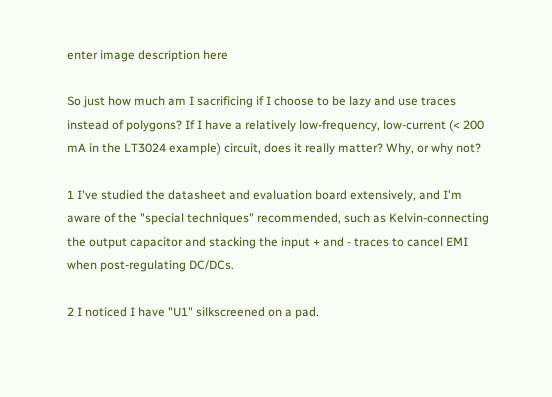enter image description here

So just how much am I sacrificing if I choose to be lazy and use traces instead of polygons? If I have a relatively low-frequency, low-current (< 200 mA in the LT3024 example) circuit, does it really matter? Why, or why not?

1 I've studied the datasheet and evaluation board extensively, and I'm aware of the "special techniques" recommended, such as Kelvin-connecting the output capacitor and stacking the input + and - traces to cancel EMI when post-regulating DC/DCs.

2 I noticed I have "U1" silkscreened on a pad.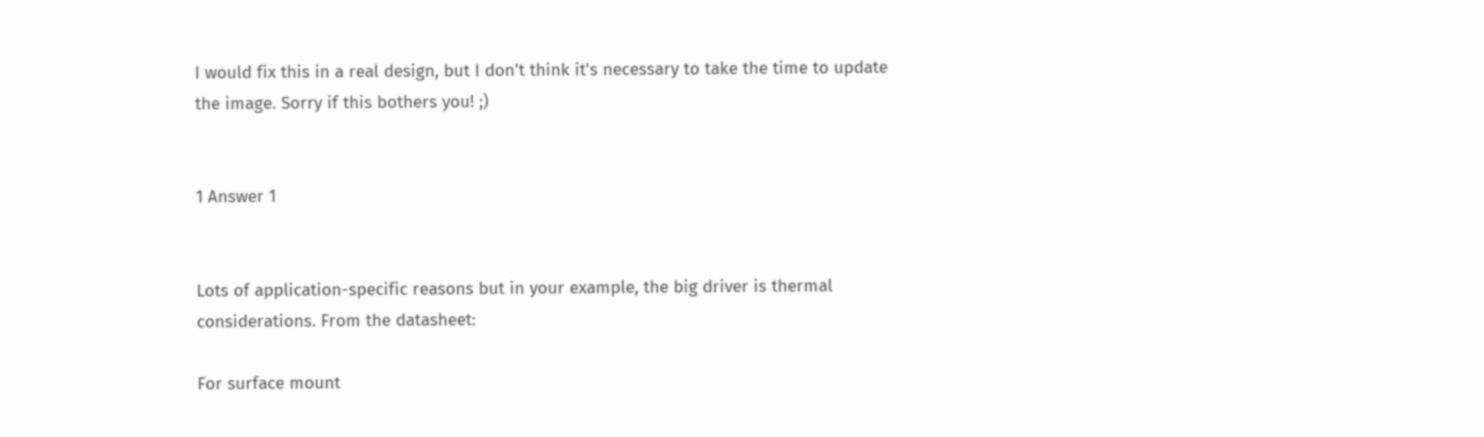I would fix this in a real design, but I don't think it's necessary to take the time to update the image. Sorry if this bothers you! ;)


1 Answer 1


Lots of application-specific reasons but in your example, the big driver is thermal considerations. From the datasheet:

For surface mount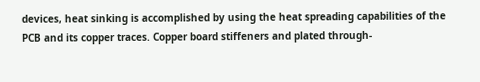devices, heat sinking is accomplished by using the heat spreading capabilities of the PCB and its copper traces. Copper board stiffeners and plated through-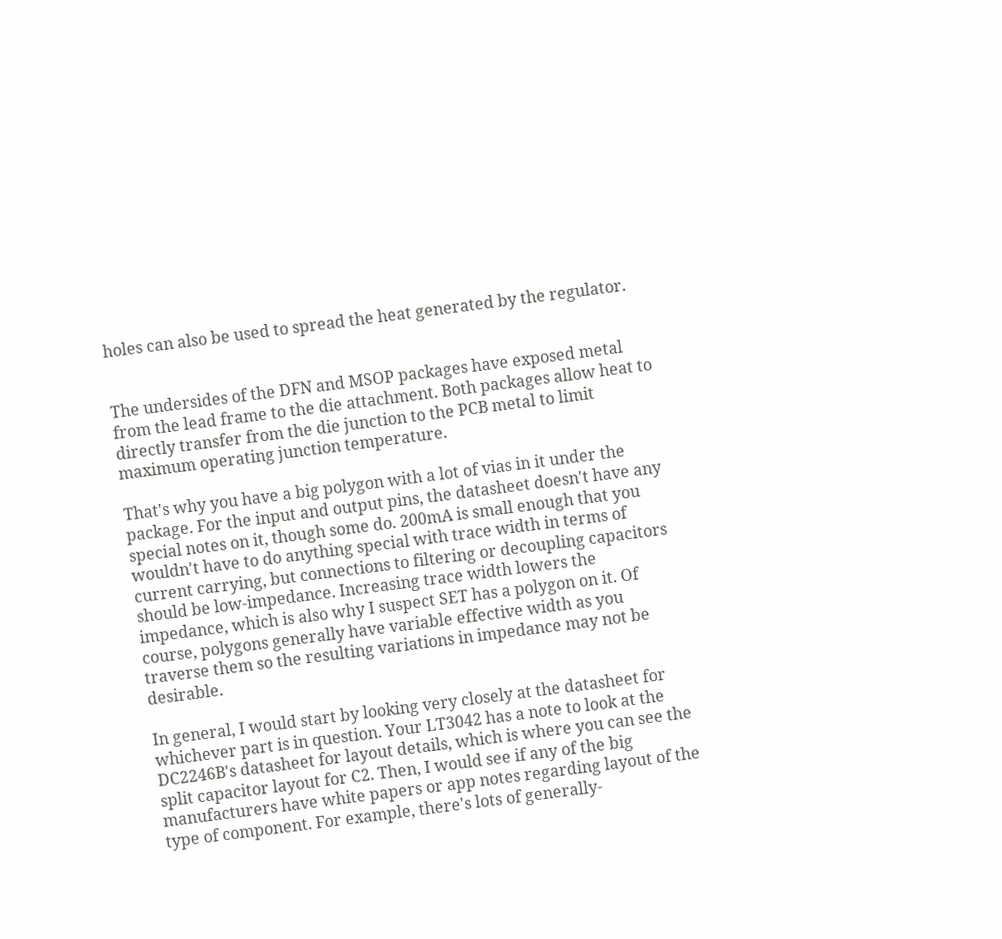holes can also be used to spread the heat generated by the regulator.


The undersides of the DFN and MSOP packages have exposed metal from the lead frame to the die attachment. Both packages allow heat to directly transfer from the die junction to the PCB metal to limit maximum operating junction temperature.

That's why you have a big polygon with a lot of vias in it under the package. For the input and output pins, the datasheet doesn't have any special notes on it, though some do. 200mA is small enough that you wouldn't have to do anything special with trace width in terms of current carrying, but connections to filtering or decoupling capacitors should be low-impedance. Increasing trace width lowers the impedance, which is also why I suspect SET has a polygon on it. Of course, polygons generally have variable effective width as you traverse them so the resulting variations in impedance may not be desirable.

In general, I would start by looking very closely at the datasheet for whichever part is in question. Your LT3042 has a note to look at the DC2246B's datasheet for layout details, which is where you can see the split capacitor layout for C2. Then, I would see if any of the big manufacturers have white papers or app notes regarding layout of the type of component. For example, there's lots of generally-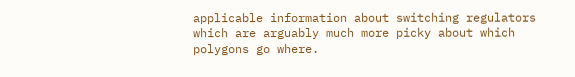applicable information about switching regulators which are arguably much more picky about which polygons go where.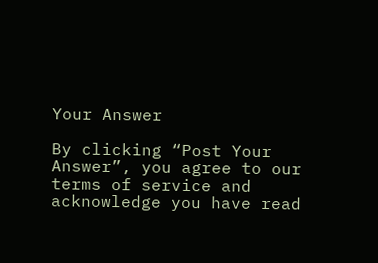Your Answer

By clicking “Post Your Answer”, you agree to our terms of service and acknowledge you have read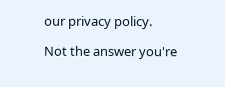our privacy policy.

Not the answer you're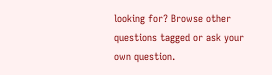looking for? Browse other questions tagged or ask your own question.